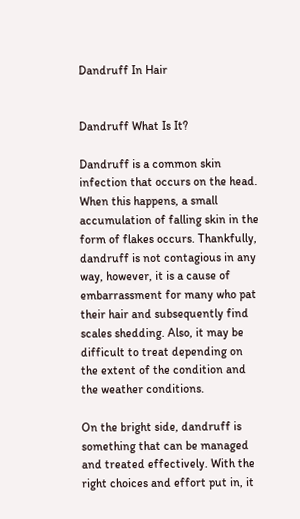Dandruff In Hair


Dandruff What Is It?

Dandruff is a common skin infection that occurs on the head. When this happens, a small accumulation of falling skin in the form of flakes occurs. Thankfully, dandruff is not contagious in any way, however, it is a cause of embarrassment for many who pat their hair and subsequently find scales shedding. Also, it may be difficult to treat depending on the extent of the condition and the weather conditions.

On the bright side, dandruff is something that can be managed and treated effectively. With the right choices and effort put in, it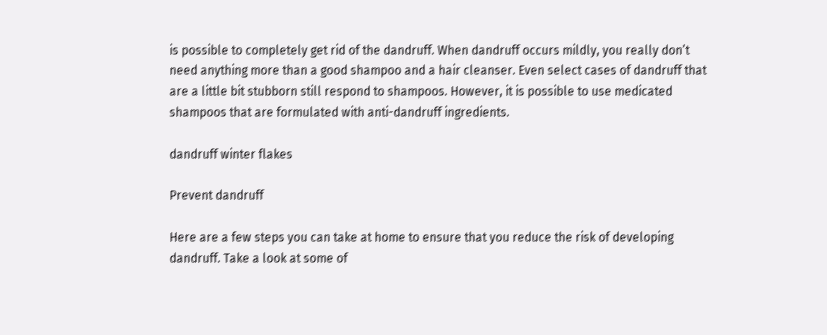is possible to completely get rid of the dandruff. When dandruff occurs mildly, you really don’t need anything more than a good shampoo and a hair cleanser. Even select cases of dandruff that are a little bit stubborn still respond to shampoos. However, it is possible to use medicated shampoos that are formulated with anti-dandruff ingredients.

dandruff winter flakes

Prevent dandruff

Here are a few steps you can take at home to ensure that you reduce the risk of developing dandruff. Take a look at some of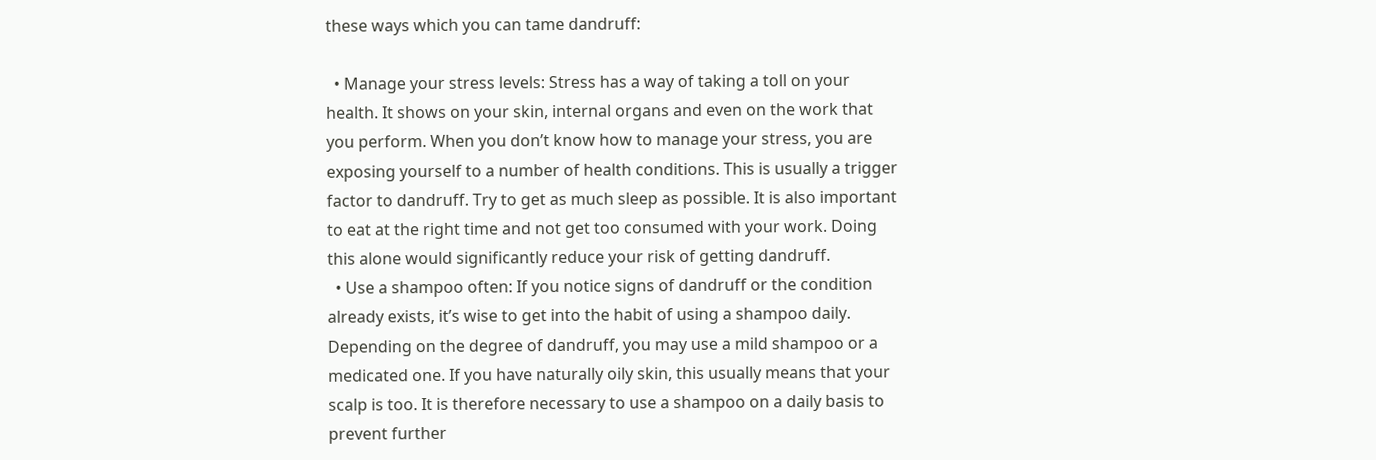these ways which you can tame dandruff:

  • Manage your stress levels: Stress has a way of taking a toll on your health. It shows on your skin, internal organs and even on the work that you perform. When you don’t know how to manage your stress, you are exposing yourself to a number of health conditions. This is usually a trigger factor to dandruff. Try to get as much sleep as possible. It is also important to eat at the right time and not get too consumed with your work. Doing this alone would significantly reduce your risk of getting dandruff.
  • Use a shampoo often: If you notice signs of dandruff or the condition already exists, it’s wise to get into the habit of using a shampoo daily. Depending on the degree of dandruff, you may use a mild shampoo or a medicated one. If you have naturally oily skin, this usually means that your scalp is too. It is therefore necessary to use a shampoo on a daily basis to prevent further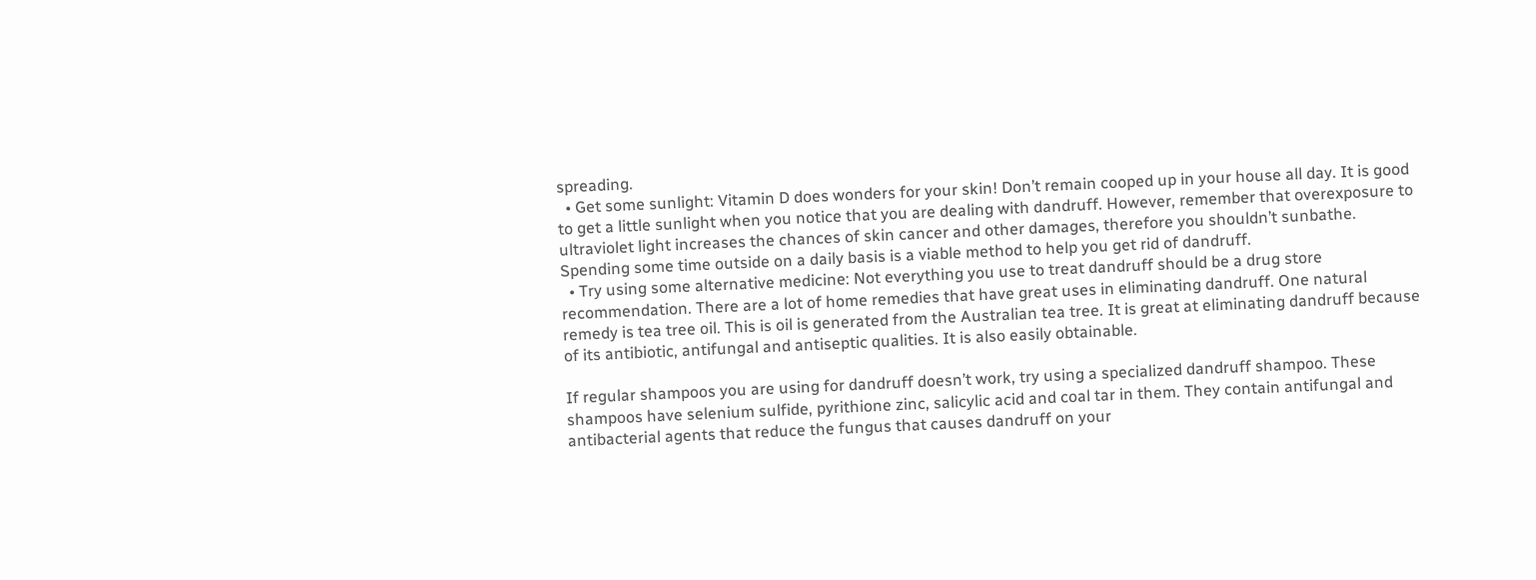spreading.
  • Get some sunlight: Vitamin D does wonders for your skin! Don’t remain cooped up in your house all day. It is good to get a little sunlight when you notice that you are dealing with dandruff. However, remember that overexposure to ultraviolet light increases the chances of skin cancer and other damages, therefore you shouldn’t sunbathe. Spending some time outside on a daily basis is a viable method to help you get rid of dandruff.
  • Try using some alternative medicine: Not everything you use to treat dandruff should be a drug store recommendation. There are a lot of home remedies that have great uses in eliminating dandruff. One natural remedy is tea tree oil. This is oil is generated from the Australian tea tree. It is great at eliminating dandruff because of its antibiotic, antifungal and antiseptic qualities. It is also easily obtainable.

If regular shampoos you are using for dandruff doesn’t work, try using a specialized dandruff shampoo. These shampoos have selenium sulfide, pyrithione zinc, salicylic acid and coal tar in them. They contain antifungal and antibacterial agents that reduce the fungus that causes dandruff on your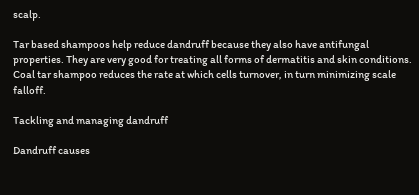scalp.

Tar based shampoos help reduce dandruff because they also have antifungal properties. They are very good for treating all forms of dermatitis and skin conditions. Coal tar shampoo reduces the rate at which cells turnover, in turn minimizing scale falloff.

Tackling and managing dandruff

Dandruff causes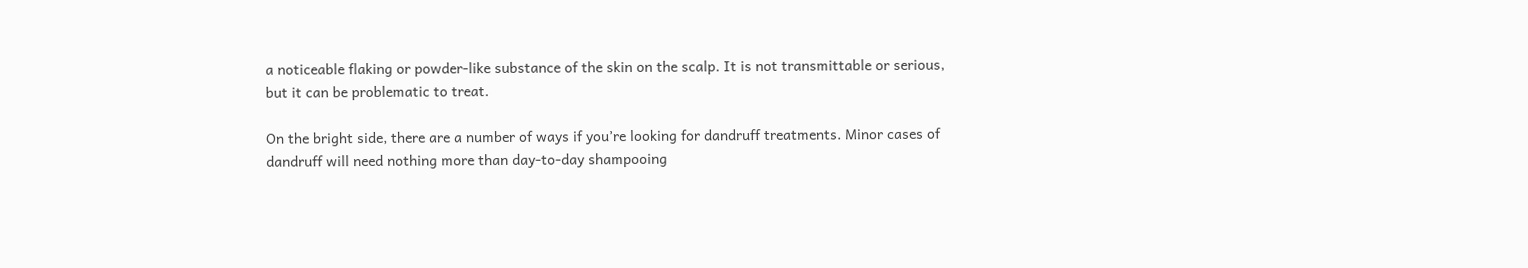a noticeable flaking or powder-like substance of the skin on the scalp. It is not transmittable or serious, but it can be problematic to treat.

On the bright side, there are a number of ways if you’re looking for dandruff treatments. Minor cases of dandruff will need nothing more than day-to-day shampooing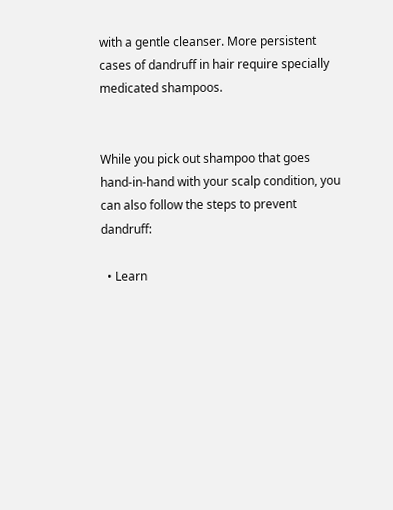with a gentle cleanser. More persistent cases of dandruff in hair require specially medicated shampoos.


While you pick out shampoo that goes hand-in-hand with your scalp condition, you can also follow the steps to prevent dandruff:

  • Learn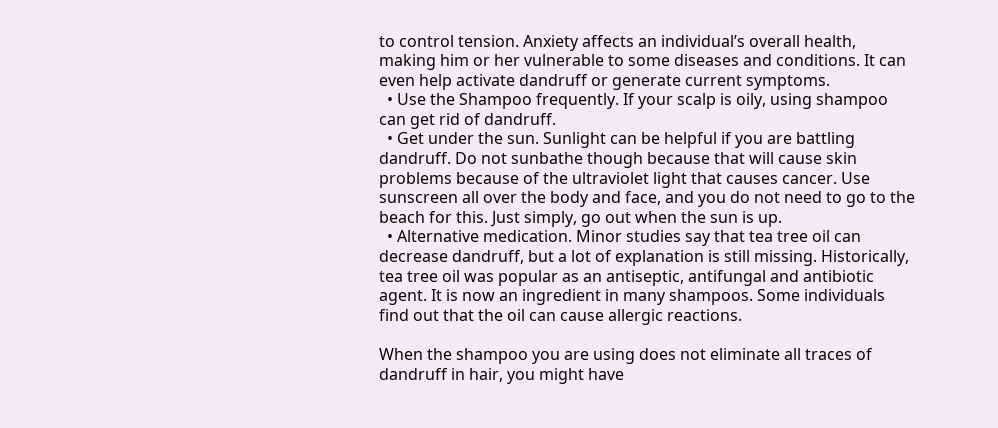to control tension. Anxiety affects an individual’s overall health, making him or her vulnerable to some diseases and conditions. It can even help activate dandruff or generate current symptoms.
  • Use the Shampoo frequently. If your scalp is oily, using shampoo can get rid of dandruff.
  • Get under the sun. Sunlight can be helpful if you are battling dandruff. Do not sunbathe though because that will cause skin problems because of the ultraviolet light that causes cancer. Use sunscreen all over the body and face, and you do not need to go to the beach for this. Just simply, go out when the sun is up.
  • Alternative medication. Minor studies say that tea tree oil can decrease dandruff, but a lot of explanation is still missing. Historically, tea tree oil was popular as an antiseptic, antifungal and antibiotic agent. It is now an ingredient in many shampoos. Some individuals find out that the oil can cause allergic reactions.

When the shampoo you are using does not eliminate all traces of dandruff in hair, you might have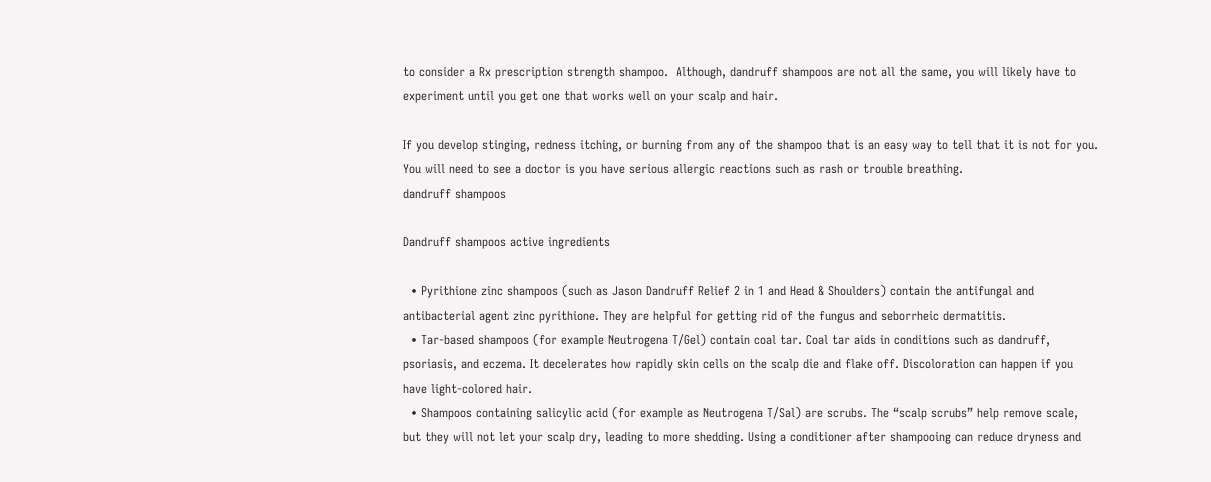to consider a Rx prescription strength shampoo.  Although, dandruff shampoos are not all the same, you will likely have to experiment until you get one that works well on your scalp and hair.

If you develop stinging, redness itching, or burning from any of the shampoo that is an easy way to tell that it is not for you.  You will need to see a doctor is you have serious allergic reactions such as rash or trouble breathing.
dandruff shampoos

Dandruff shampoos active ingredients

  • Pyrithione zinc shampoos (such as Jason Dandruff Relief 2 in 1 and Head & Shoulders) contain the antifungal and antibacterial agent zinc pyrithione. They are helpful for getting rid of the fungus and seborrheic dermatitis.
  • Tar-based shampoos (for example Neutrogena T/Gel) contain coal tar. Coal tar aids in conditions such as dandruff, psoriasis, and eczema. It decelerates how rapidly skin cells on the scalp die and flake off. Discoloration can happen if you have light-colored hair.
  • Shampoos containing salicylic acid (for example as Neutrogena T/Sal) are scrubs. The “scalp scrubs” help remove scale, but they will not let your scalp dry, leading to more shedding. Using a conditioner after shampooing can reduce dryness and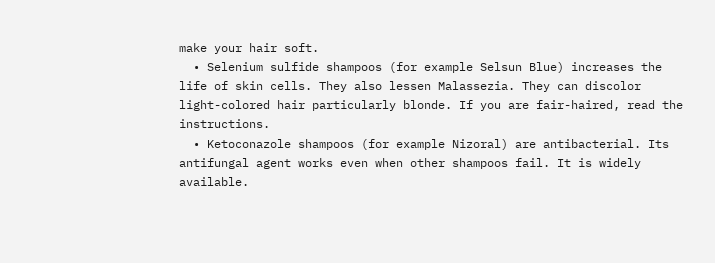make your hair soft.
  • Selenium sulfide shampoos (for example Selsun Blue) increases the life of skin cells. They also lessen Malassezia. They can discolor light-colored hair particularly blonde. If you are fair-haired, read the instructions.
  • Ketoconazole shampoos (for example Nizoral) are antibacterial. Its antifungal agent works even when other shampoos fail. It is widely available.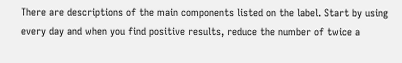There are descriptions of the main components listed on the label. Start by using every day and when you find positive results, reduce the number of twice a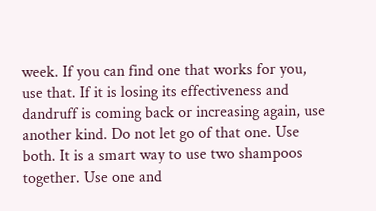week. If you can find one that works for you, use that. If it is losing its effectiveness and dandruff is coming back or increasing again, use another kind. Do not let go of that one. Use both. It is a smart way to use two shampoos together. Use one and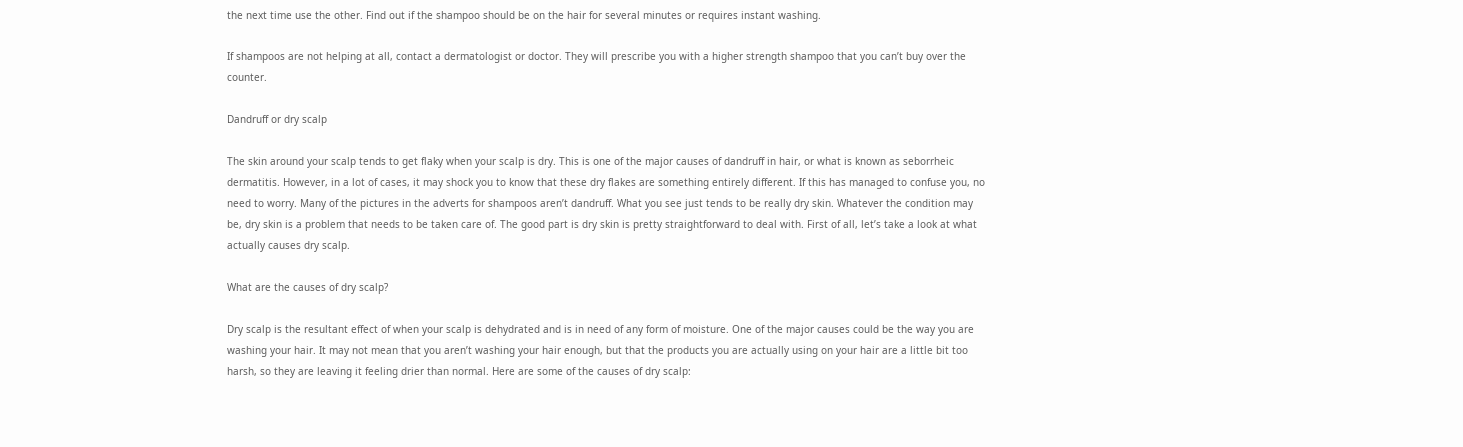the next time use the other. Find out if the shampoo should be on the hair for several minutes or requires instant washing.

If shampoos are not helping at all, contact a dermatologist or doctor. They will prescribe you with a higher strength shampoo that you can’t buy over the counter.

Dandruff or dry scalp

The skin around your scalp tends to get flaky when your scalp is dry. This is one of the major causes of dandruff in hair, or what is known as seborrheic dermatitis. However, in a lot of cases, it may shock you to know that these dry flakes are something entirely different. If this has managed to confuse you, no need to worry. Many of the pictures in the adverts for shampoos aren’t dandruff. What you see just tends to be really dry skin. Whatever the condition may be, dry skin is a problem that needs to be taken care of. The good part is dry skin is pretty straightforward to deal with. First of all, let’s take a look at what actually causes dry scalp.

What are the causes of dry scalp?

Dry scalp is the resultant effect of when your scalp is dehydrated and is in need of any form of moisture. One of the major causes could be the way you are washing your hair. It may not mean that you aren’t washing your hair enough, but that the products you are actually using on your hair are a little bit too harsh, so they are leaving it feeling drier than normal. Here are some of the causes of dry scalp: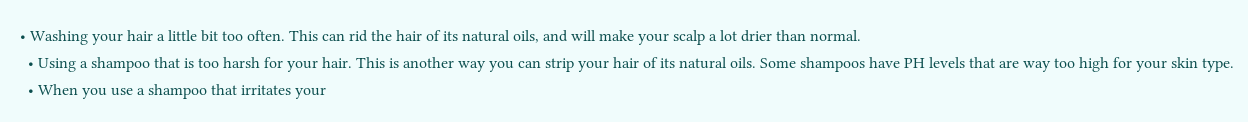• Washing your hair a little bit too often. This can rid the hair of its natural oils, and will make your scalp a lot drier than normal.
  • Using a shampoo that is too harsh for your hair. This is another way you can strip your hair of its natural oils. Some shampoos have PH levels that are way too high for your skin type.
  • When you use a shampoo that irritates your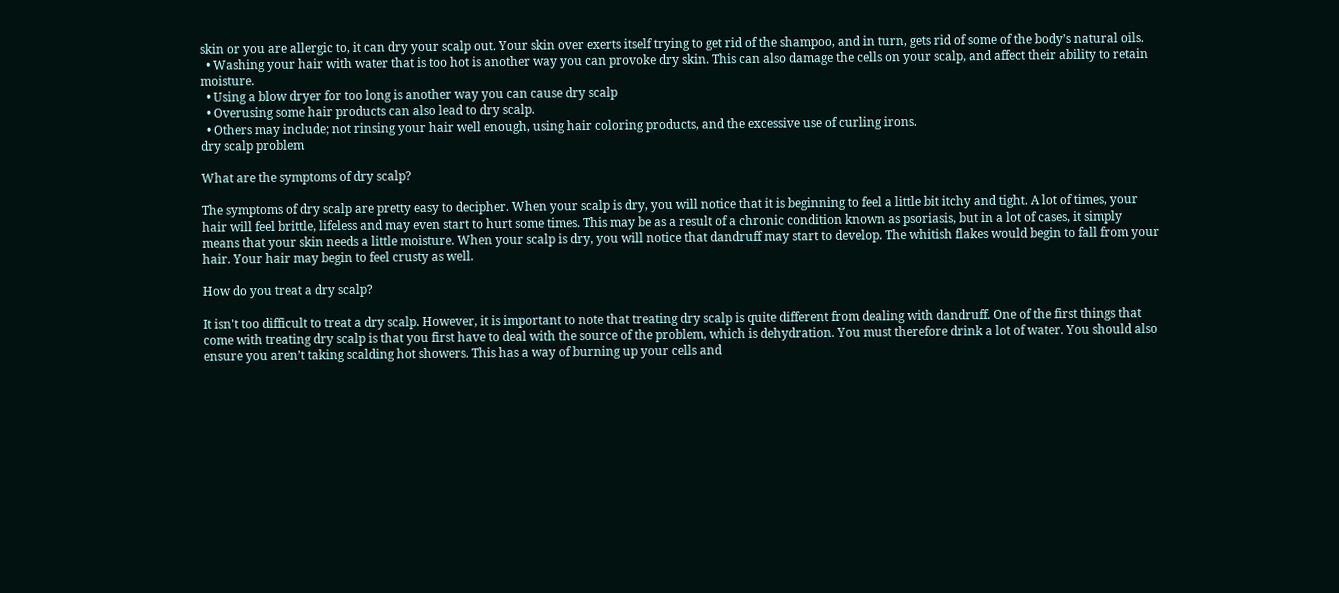skin or you are allergic to, it can dry your scalp out. Your skin over exerts itself trying to get rid of the shampoo, and in turn, gets rid of some of the body’s natural oils.
  • Washing your hair with water that is too hot is another way you can provoke dry skin. This can also damage the cells on your scalp, and affect their ability to retain moisture.
  • Using a blow dryer for too long is another way you can cause dry scalp
  • Overusing some hair products can also lead to dry scalp.
  • Others may include; not rinsing your hair well enough, using hair coloring products, and the excessive use of curling irons.
dry scalp problem

What are the symptoms of dry scalp?

The symptoms of dry scalp are pretty easy to decipher. When your scalp is dry, you will notice that it is beginning to feel a little bit itchy and tight. A lot of times, your hair will feel brittle, lifeless and may even start to hurt some times. This may be as a result of a chronic condition known as psoriasis, but in a lot of cases, it simply means that your skin needs a little moisture. When your scalp is dry, you will notice that dandruff may start to develop. The whitish flakes would begin to fall from your hair. Your hair may begin to feel crusty as well.

How do you treat a dry scalp?

It isn't too difficult to treat a dry scalp. However, it is important to note that treating dry scalp is quite different from dealing with dandruff. One of the first things that come with treating dry scalp is that you first have to deal with the source of the problem, which is dehydration. You must therefore drink a lot of water. You should also ensure you aren’t taking scalding hot showers. This has a way of burning up your cells and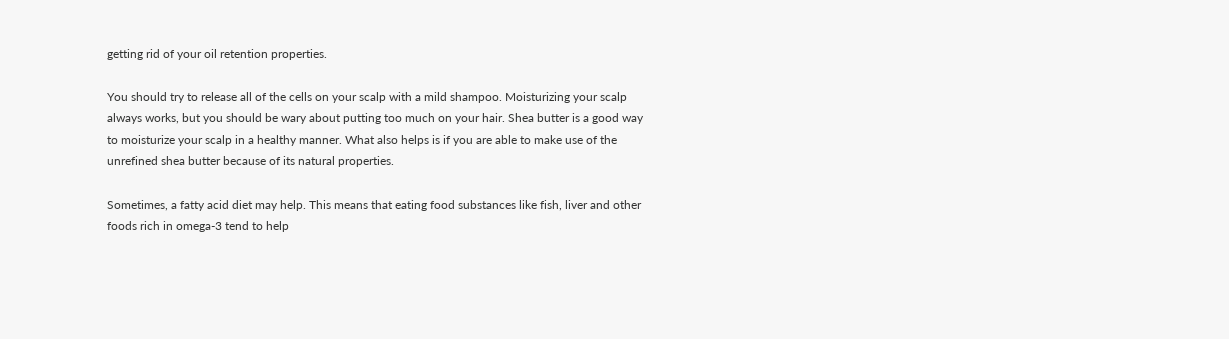getting rid of your oil retention properties.

You should try to release all of the cells on your scalp with a mild shampoo. Moisturizing your scalp always works, but you should be wary about putting too much on your hair. Shea butter is a good way to moisturize your scalp in a healthy manner. What also helps is if you are able to make use of the unrefined shea butter because of its natural properties.

Sometimes, a fatty acid diet may help. This means that eating food substances like fish, liver and other foods rich in omega-3 tend to help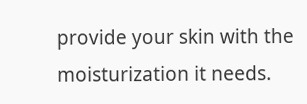provide your skin with the moisturization it needs.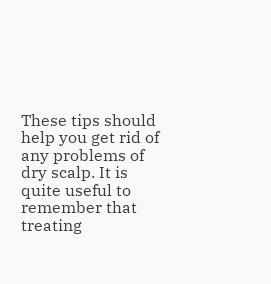These tips should help you get rid of any problems of dry scalp. It is quite useful to remember that treating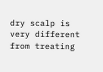dry scalp is very different from treating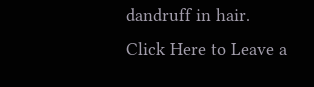dandruff in hair.
Click Here to Leave a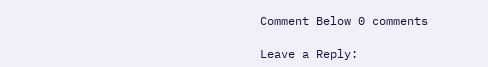Comment Below 0 comments

Leave a Reply: